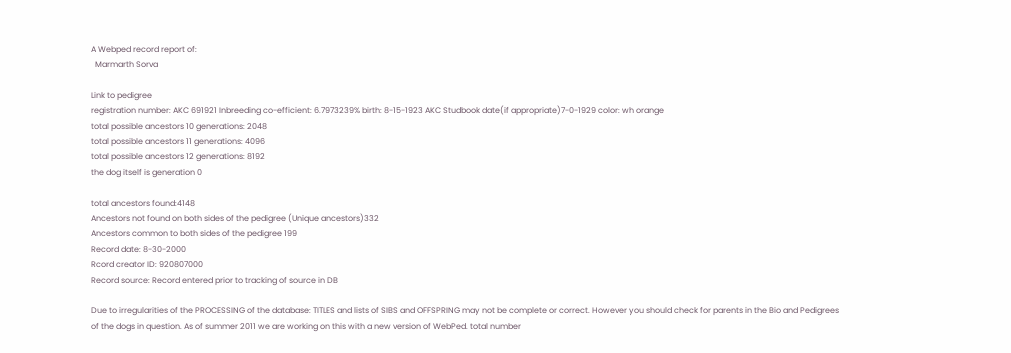A Webped record report of:
  Marmarth Sorva

Link to pedigree
registration number: AKC 691921 Inbreeding co-efficient: 6.7973239% birth: 8-15-1923 AKC Studbook date(if appropriate)7-0-1929 color: wh orange
total possible ancestors 10 generations: 2048
total possible ancestors 11 generations: 4096
total possible ancestors 12 generations: 8192
the dog itself is generation 0

total ancestors found:4148
Ancestors not found on both sides of the pedigree (Unique ancestors)332
Ancestors common to both sides of the pedigree 199
Record date: 8-30-2000
Rcord creator ID: 920807000
Record source: Record entered prior to tracking of source in DB

Due to irregularities of the PROCESSING of the database: TITLES and lists of SIBS and OFFSPRING may not be complete or correct. However you should check for parents in the Bio and Pedigrees of the dogs in question. As of summer 2011 we are working on this with a new version of WebPed. total number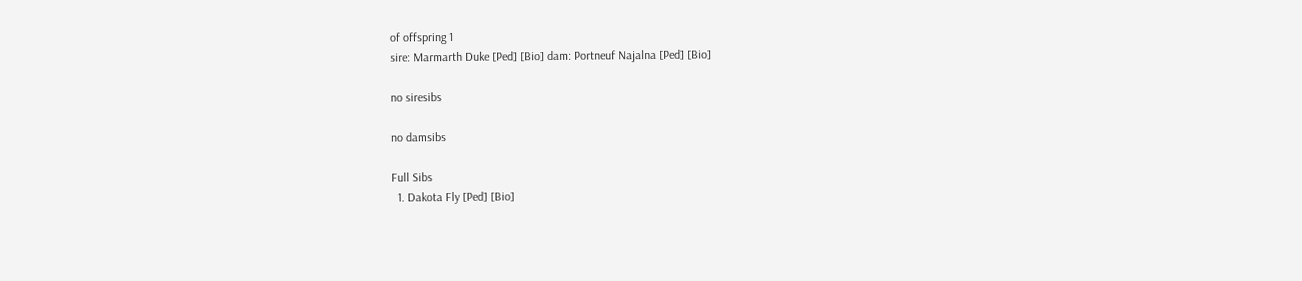of offspring 1
sire: Marmarth Duke [Ped] [Bio] dam: Portneuf Najalna [Ped] [Bio]

no siresibs

no damsibs

Full Sibs
  1. Dakota Fly [Ped] [Bio]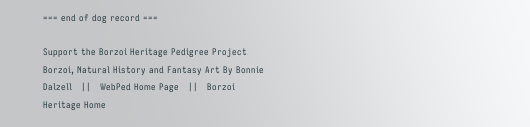=== end of dog record ===

Support the Borzoi Heritage Pedigree Project
Borzoi, Natural History and Fantasy Art By Bonnie Dalzell   ||   WebPed Home Page   ||   Borzoi Heritage Home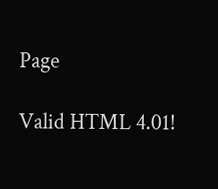Page

Valid HTML 4.01!